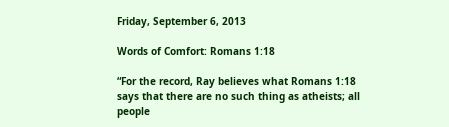Friday, September 6, 2013

Words of Comfort: Romans 1:18

“For the record, Ray believes what Romans 1:18 says that there are no such thing as atheists; all people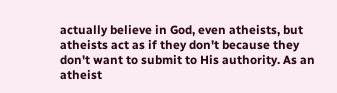actually believe in God, even atheists, but atheists act as if they don't because they don't want to submit to His authority. As an atheist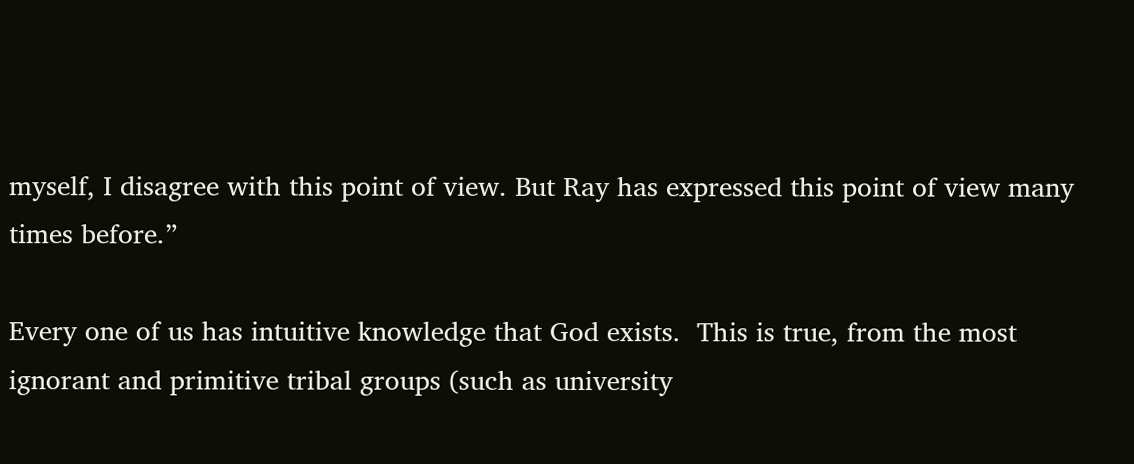myself, I disagree with this point of view. But Ray has expressed this point of view many times before.”

Every one of us has intuitive knowledge that God exists.  This is true, from the most ignorant and primitive tribal groups (such as university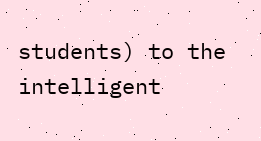students) to the intelligent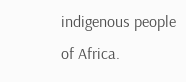indigenous people of Africa.